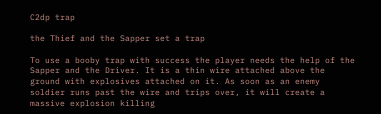C2dp trap

the Thief and the Sapper set a trap

To use a booby trap with success the player needs the help of the Sapper and the Driver. It is a thin wire attached above the ground with explosives attached on it. As soon as an enemy soldier runs past the wire and trips over, it will create a massive explosion killing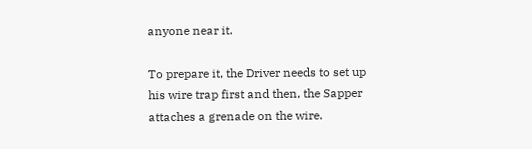anyone near it.

To prepare it, the Driver needs to set up his wire trap first and then, the Sapper attaches a grenade on the wire.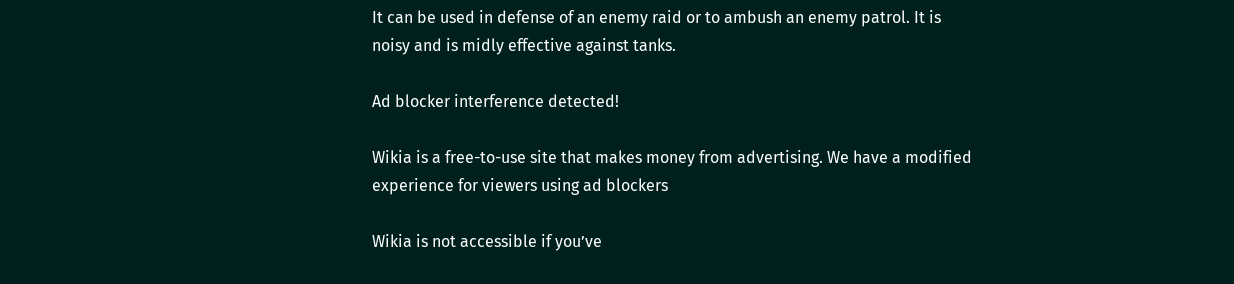It can be used in defense of an enemy raid or to ambush an enemy patrol. It is noisy and is midly effective against tanks.

Ad blocker interference detected!

Wikia is a free-to-use site that makes money from advertising. We have a modified experience for viewers using ad blockers

Wikia is not accessible if you’ve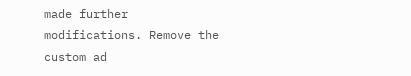made further modifications. Remove the custom ad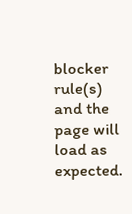blocker rule(s) and the page will load as expected.